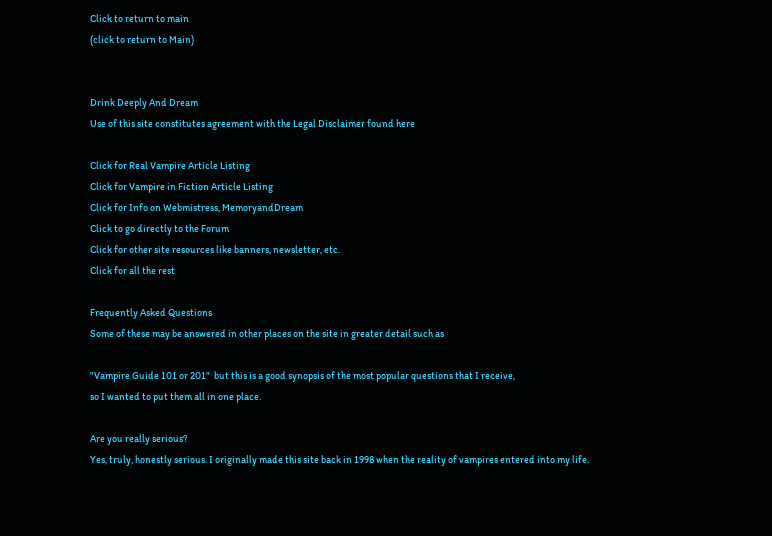Click to return to main
(click to return to Main)


Drink Deeply And Dream
Use of this site constitutes agreement with the Legal Disclaimer found here

Click for Real Vampire Article Listing
Click for Vampire in Fiction Article Listing
Click for Info on Webmistress, MemoryandDream
Click to go directly to the Forum
Click for other site resources like banners, newsletter, etc.
Click for all the rest

Frequently Asked Questions
Some of these may be answered in other places on the site in greater detail such as

"Vampire Guide 101 or 201"  but this is a good synopsis of the most popular questions that I receive,
so I wanted to put them all in one place.

Are you really serious?
Yes, truly, honestly serious. I originally made this site back in 1998 when the reality of vampires entered into my life.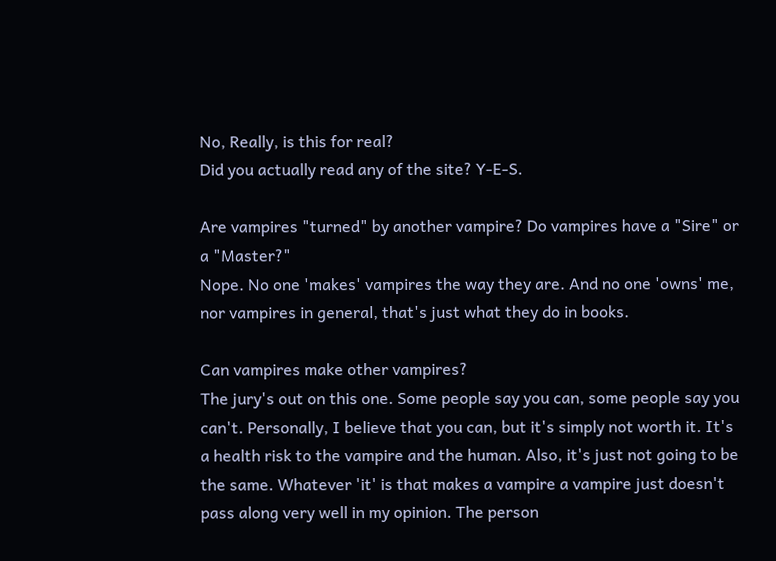No, Really, is this for real?
Did you actually read any of the site? Y-E-S.

Are vampires "turned" by another vampire? Do vampires have a "Sire" or a "Master?"
Nope. No one 'makes' vampires the way they are. And no one 'owns' me, nor vampires in general, that's just what they do in books.

Can vampires make other vampires?
The jury's out on this one. Some people say you can, some people say you can't. Personally, I believe that you can, but it's simply not worth it. It's a health risk to the vampire and the human. Also, it's just not going to be the same. Whatever 'it' is that makes a vampire a vampire just doesn't pass along very well in my opinion. The person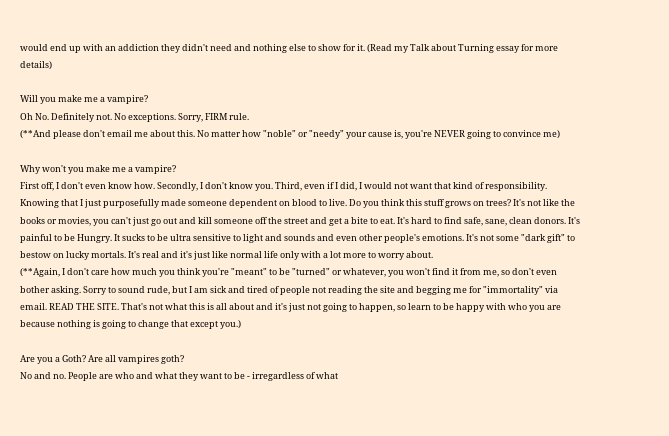would end up with an addiction they didn't need and nothing else to show for it. (Read my Talk about Turning essay for more details)

Will you make me a vampire?
Oh No. Definitely not. No exceptions. Sorry, FIRM rule.
(**And please don't email me about this. No matter how "noble" or "needy" your cause is, you're NEVER going to convince me)

Why won't you make me a vampire?
First off, I don't even know how. Secondly, I don't know you. Third, even if I did, I would not want that kind of responsibility. Knowing that I just purposefully made someone dependent on blood to live. Do you think this stuff grows on trees? It's not like the books or movies, you can't just go out and kill someone off the street and get a bite to eat. It's hard to find safe, sane, clean donors. It's painful to be Hungry. It sucks to be ultra sensitive to light and sounds and even other people's emotions. It's not some "dark gift" to bestow on lucky mortals. It's real and it's just like normal life only with a lot more to worry about.
(**Again, I don't care how much you think you're "meant" to be "turned" or whatever, you won't find it from me, so don't even bother asking. Sorry to sound rude, but I am sick and tired of people not reading the site and begging me for "immortality" via email. READ THE SITE. That's not what this is all about and it's just not going to happen, so learn to be happy with who you are because nothing is going to change that except you.)

Are you a Goth? Are all vampires goth?
No and no. People are who and what they want to be - irregardless of what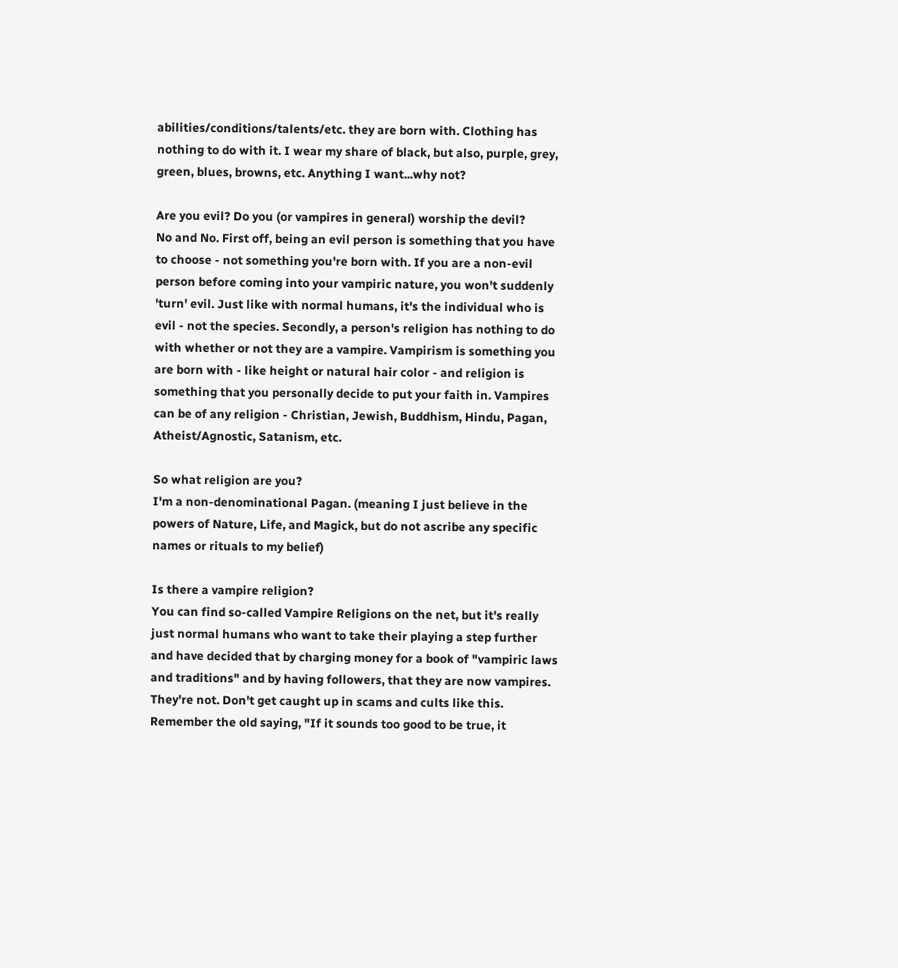abilities/conditions/talents/etc. they are born with. Clothing has nothing to do with it. I wear my share of black, but also, purple, grey, green, blues, browns, etc. Anything I want...why not?

Are you evil? Do you (or vampires in general) worship the devil?
No and No. First off, being an evil person is something that you have to choose - not something you're born with. If you are a non-evil person before coming into your vampiric nature, you won't suddenly 'turn' evil. Just like with normal humans, it's the individual who is evil - not the species. Secondly, a person's religion has nothing to do with whether or not they are a vampire. Vampirism is something you are born with - like height or natural hair color - and religion is something that you personally decide to put your faith in. Vampires can be of any religion - Christian, Jewish, Buddhism, Hindu, Pagan, Atheist/Agnostic, Satanism, etc.

So what religion are you?
I'm a non-denominational Pagan. (meaning I just believe in the powers of Nature, Life, and Magick, but do not ascribe any specific names or rituals to my belief)

Is there a vampire religion?
You can find so-called Vampire Religions on the net, but it's really just normal humans who want to take their playing a step further and have decided that by charging money for a book of "vampiric laws and traditions" and by having followers, that they are now vampires. They're not. Don't get caught up in scams and cults like this. Remember the old saying, "If it sounds too good to be true, it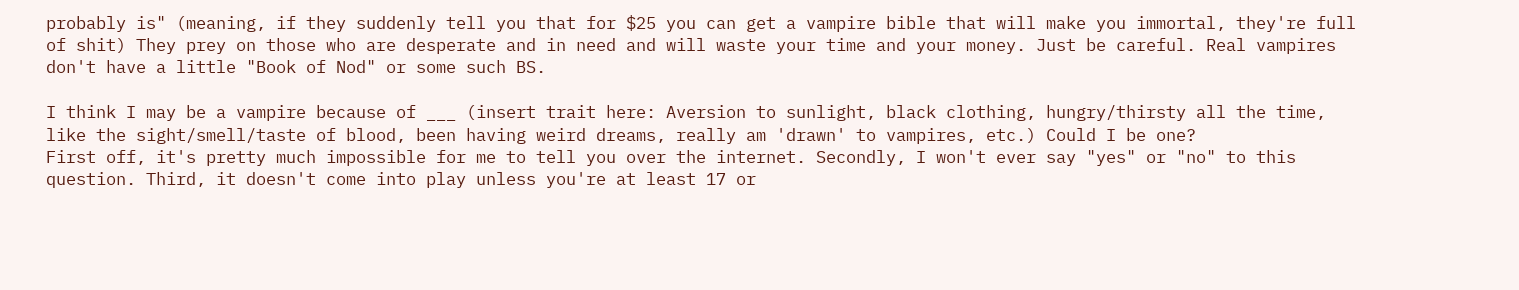probably is" (meaning, if they suddenly tell you that for $25 you can get a vampire bible that will make you immortal, they're full of shit) They prey on those who are desperate and in need and will waste your time and your money. Just be careful. Real vampires don't have a little "Book of Nod" or some such BS.

I think I may be a vampire because of ___ (insert trait here: Aversion to sunlight, black clothing, hungry/thirsty all the time, like the sight/smell/taste of blood, been having weird dreams, really am 'drawn' to vampires, etc.) Could I be one?
First off, it's pretty much impossible for me to tell you over the internet. Secondly, I won't ever say "yes" or "no" to this question. Third, it doesn't come into play unless you're at least 17 or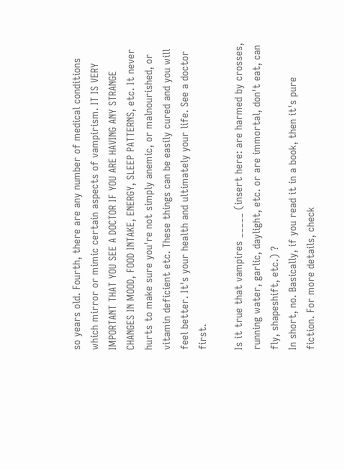so years old. Fourth, there are any number of medical conditions which mirror or mimic certain aspects of vampirism. IT IS VERY IMPORTANT THAT YOU SEE A DOCTOR IF YOU ARE HAVING ANY STRANGE CHANGES IN MOOD, FOOD INTAKE, ENERGY, SLEEP PATTERNS, etc. It never hurts to make sure you're not simply anemic, or malnourished, or vitamin deficient etc. These things can be easily cured and you will feel better. It's your health and ultimately your life. See a doctor first.

Is it true that vampires _____ (insert here: are harmed by crosses, running water, garlic, daylight, etc. or are immortal, don't eat, can fly, shapeshift, etc.) ?
In short, no. Basically, if you read it in a book, then it's pure fiction. For more details, check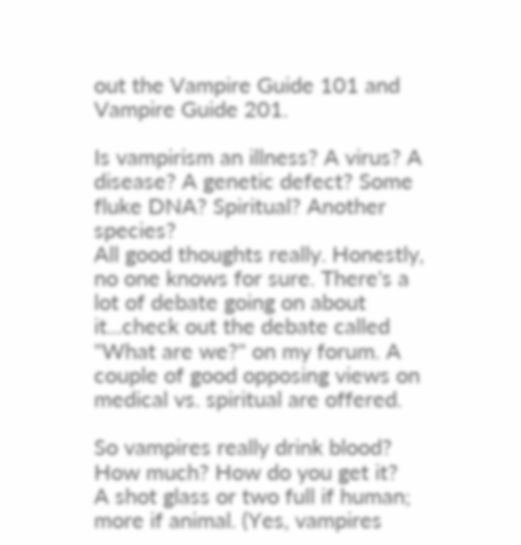out the Vampire Guide 101 and Vampire Guide 201.

Is vampirism an illness? A virus? A disease? A genetic defect? Some fluke DNA? Spiritual? Another species?
All good thoughts really. Honestly, no one knows for sure. There's a lot of debate going on about it...check out the debate called "What are we?" on my forum. A couple of good opposing views on medical vs. spiritual are offered.

So vampires really drink blood? How much? How do you get it?
A shot glass or two full if human; more if animal. (Yes, vampires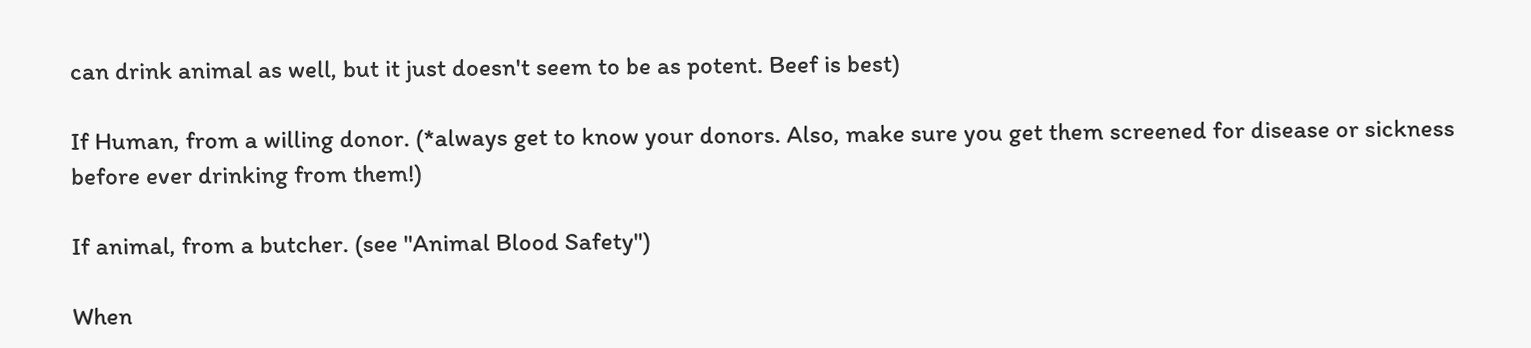can drink animal as well, but it just doesn't seem to be as potent. Beef is best)

If Human, from a willing donor. (*always get to know your donors. Also, make sure you get them screened for disease or sickness before ever drinking from them!)

If animal, from a butcher. (see "Animal Blood Safety")

When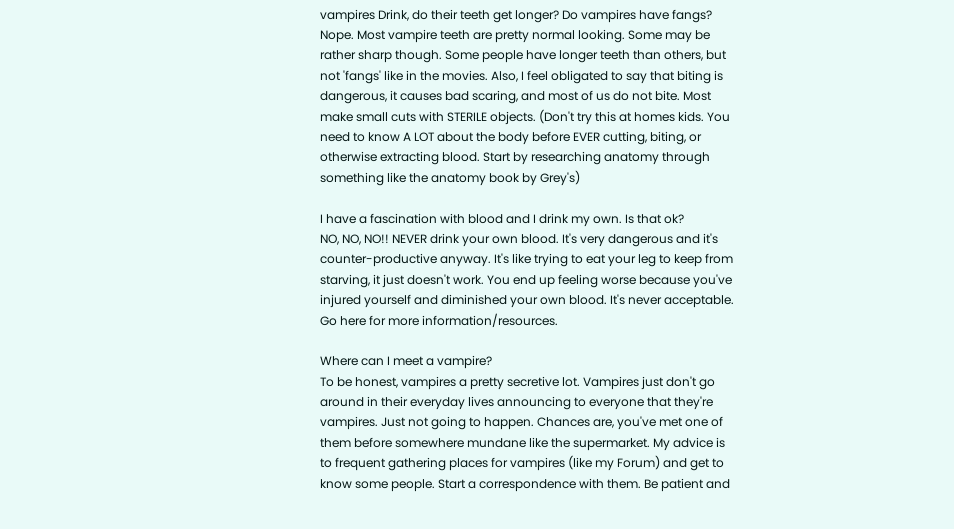vampires Drink, do their teeth get longer? Do vampires have fangs?
Nope. Most vampire teeth are pretty normal looking. Some may be rather sharp though. Some people have longer teeth than others, but not 'fangs' like in the movies. Also, I feel obligated to say that biting is dangerous, it causes bad scaring, and most of us do not bite. Most make small cuts with STERILE objects. (Don't try this at homes kids. You need to know A LOT about the body before EVER cutting, biting, or otherwise extracting blood. Start by researching anatomy through something like the anatomy book by Grey's)

I have a fascination with blood and I drink my own. Is that ok?
NO, NO, NO!! NEVER drink your own blood. It's very dangerous and it's counter-productive anyway. It's like trying to eat your leg to keep from starving, it just doesn't work. You end up feeling worse because you've injured yourself and diminished your own blood. It's never acceptable. Go here for more information/resources.

Where can I meet a vampire?
To be honest, vampires a pretty secretive lot. Vampires just don't go around in their everyday lives announcing to everyone that they're vampires. Just not going to happen. Chances are, you've met one of them before somewhere mundane like the supermarket. My advice is to frequent gathering places for vampires (like my Forum) and get to know some people. Start a correspondence with them. Be patient and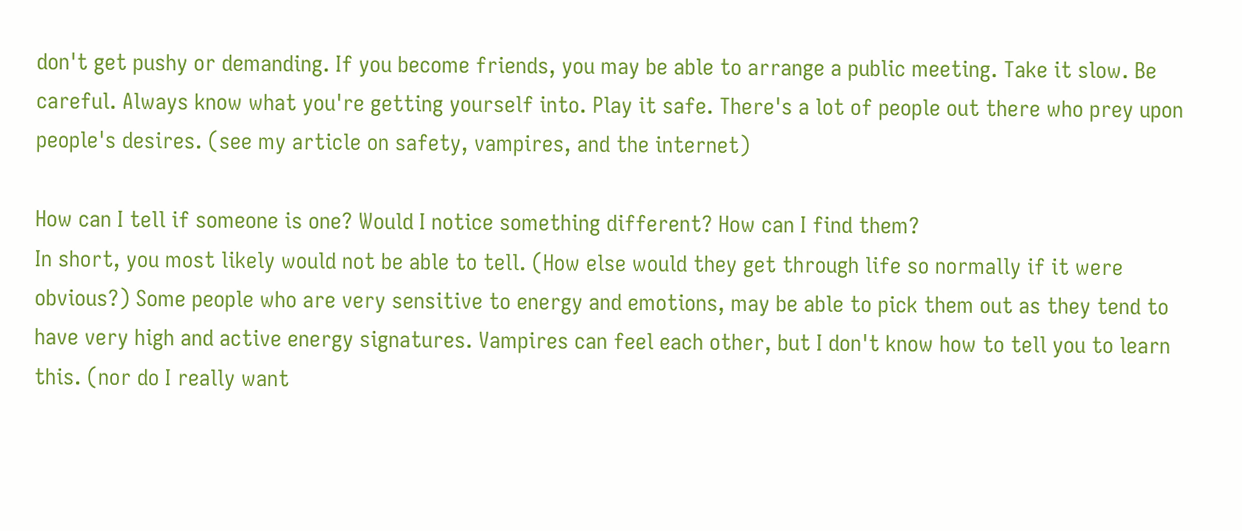don't get pushy or demanding. If you become friends, you may be able to arrange a public meeting. Take it slow. Be careful. Always know what you're getting yourself into. Play it safe. There's a lot of people out there who prey upon people's desires. (see my article on safety, vampires, and the internet)

How can I tell if someone is one? Would I notice something different? How can I find them?
In short, you most likely would not be able to tell. (How else would they get through life so normally if it were obvious?) Some people who are very sensitive to energy and emotions, may be able to pick them out as they tend to have very high and active energy signatures. Vampires can feel each other, but I don't know how to tell you to learn this. (nor do I really want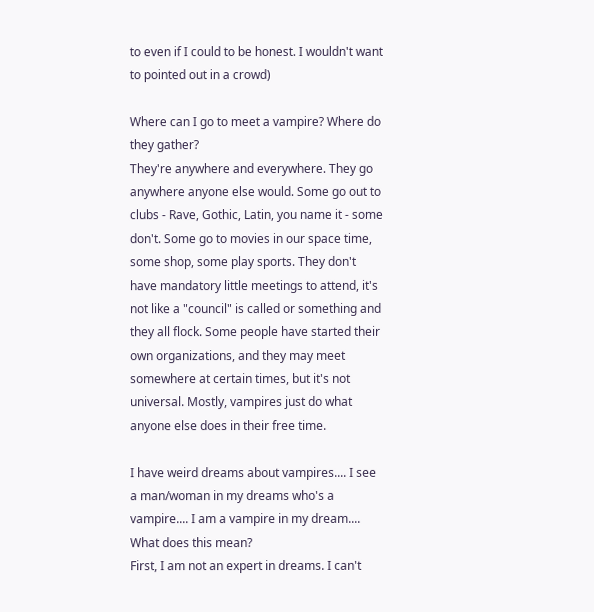to even if I could to be honest. I wouldn't want to pointed out in a crowd)

Where can I go to meet a vampire? Where do they gather?
They're anywhere and everywhere. They go anywhere anyone else would. Some go out to clubs - Rave, Gothic, Latin, you name it - some don't. Some go to movies in our space time, some shop, some play sports. They don't have mandatory little meetings to attend, it's not like a "council" is called or something and they all flock. Some people have started their own organizations, and they may meet somewhere at certain times, but it's not universal. Mostly, vampires just do what anyone else does in their free time.

I have weird dreams about vampires.... I see a man/woman in my dreams who's a vampire.... I am a vampire in my dream.... What does this mean?
First, I am not an expert in dreams. I can't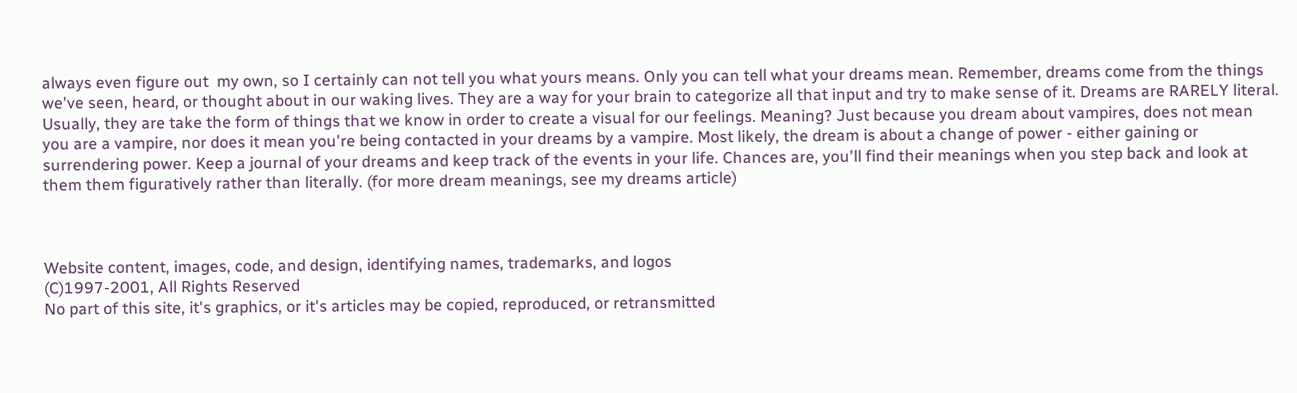always even figure out  my own, so I certainly can not tell you what yours means. Only you can tell what your dreams mean. Remember, dreams come from the things we've seen, heard, or thought about in our waking lives. They are a way for your brain to categorize all that input and try to make sense of it. Dreams are RARELY literal. Usually, they are take the form of things that we know in order to create a visual for our feelings. Meaning? Just because you dream about vampires, does not mean you are a vampire, nor does it mean you're being contacted in your dreams by a vampire. Most likely, the dream is about a change of power - either gaining or surrendering power. Keep a journal of your dreams and keep track of the events in your life. Chances are, you'll find their meanings when you step back and look at them them figuratively rather than literally. (for more dream meanings, see my dreams article)



Website content, images, code, and design, identifying names, trademarks, and logos
(C)1997-2001, All Rights Reserved
No part of this site, it's graphics, or it's articles may be copied, reproduced, or retransmitted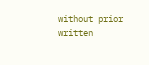without prior written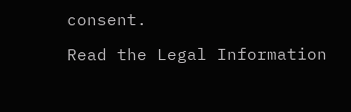consent.

Read the Legal Information